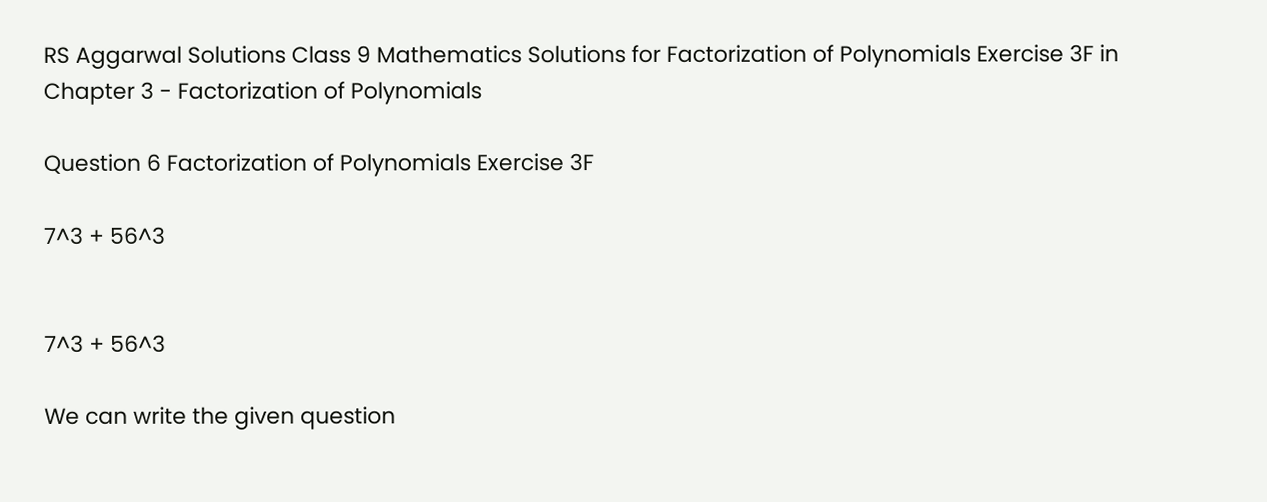RS Aggarwal Solutions Class 9 Mathematics Solutions for Factorization of Polynomials Exercise 3F in Chapter 3 - Factorization of Polynomials

Question 6 Factorization of Polynomials Exercise 3F

7^3 + 56^3


7^3 + 56^3

We can write the given question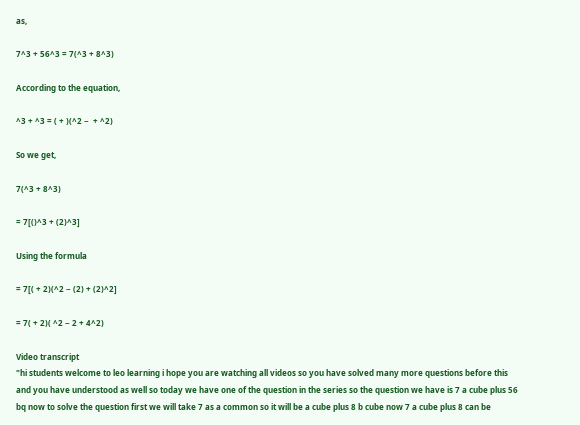as,

7^3 + 56^3 = 7(^3 + 8^3)

According to the equation,

^3 + ^3 = ( + )(^2 −  + ^2)

So we get,

7(^3 + 8^3)

= 7[()^3 + (2)^3]

Using the formula

= 7[( + 2)(^2 − (2) + (2)^2]

= 7( + 2)( ^2 − 2 + 4^2)

Video transcript
"hi students welcome to leo learning i hope you are watching all videos so you have solved many more questions before this and you have understood as well so today we have one of the question in the series so the question we have is 7 a cube plus 56 bq now to solve the question first we will take 7 as a common so it will be a cube plus 8 b cube now 7 a cube plus 8 can be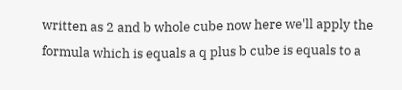written as 2 and b whole cube now here we'll apply the formula which is equals a q plus b cube is equals to a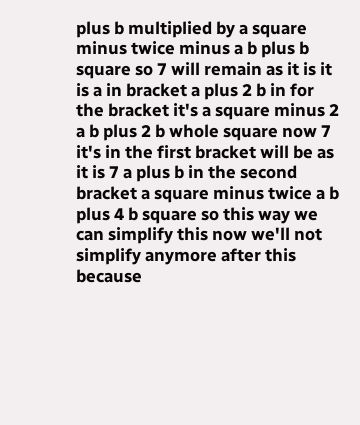plus b multiplied by a square minus twice minus a b plus b square so 7 will remain as it is it is a in bracket a plus 2 b in for the bracket it's a square minus 2 a b plus 2 b whole square now 7 it's in the first bracket will be as it is 7 a plus b in the second bracket a square minus twice a b plus 4 b square so this way we can simplify this now we'll not simplify anymore after this because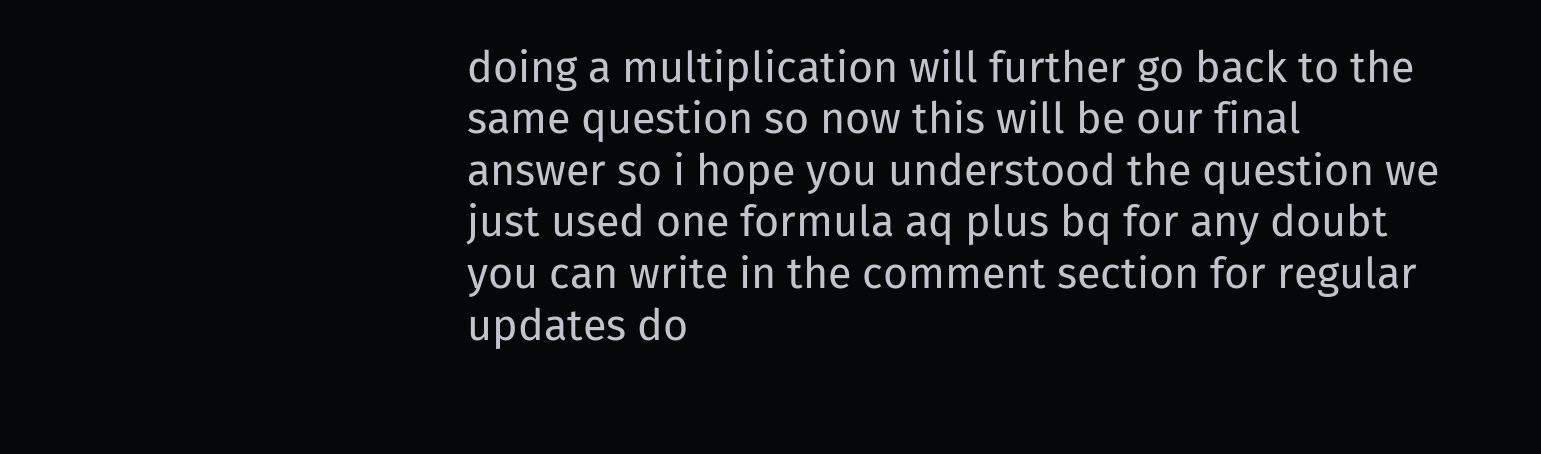doing a multiplication will further go back to the same question so now this will be our final answer so i hope you understood the question we just used one formula aq plus bq for any doubt you can write in the comment section for regular updates do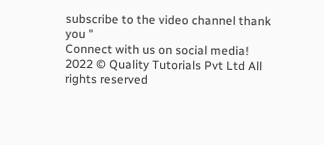subscribe to the video channel thank you "
Connect with us on social media!
2022 © Quality Tutorials Pvt Ltd All rights reserved